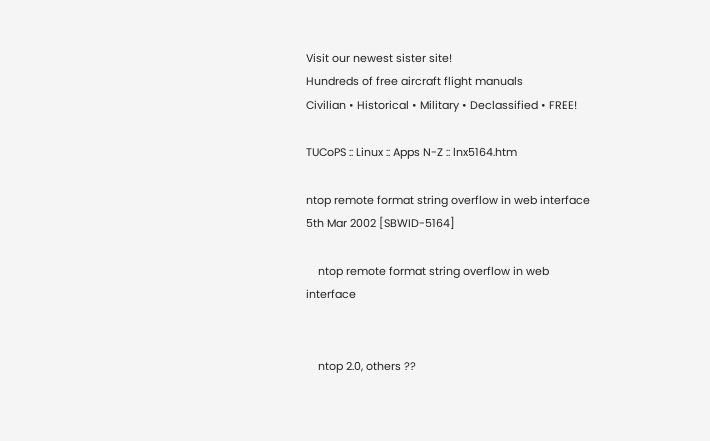Visit our newest sister site!
Hundreds of free aircraft flight manuals
Civilian • Historical • Military • Declassified • FREE!

TUCoPS :: Linux :: Apps N-Z :: lnx5164.htm

ntop remote format string overflow in web interface
5th Mar 2002 [SBWID-5164]

    ntop remote format string overflow in web interface


    ntop 2.0, others ??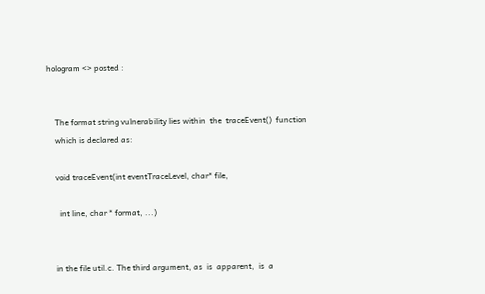hologram <> posted :


    The format string vulnerability lies within  the  traceEvent()  function
    which is declared as:

    void traceEvent(int eventTraceLevel, char* file,

      int line, char * format, ...)


    in the file util.c. The third argument, as  is  apparent,  is  a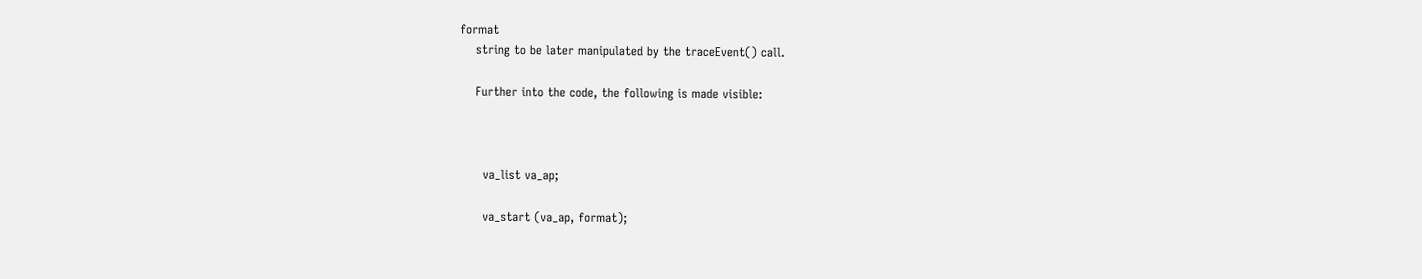format
    string to be later manipulated by the traceEvent() call.

    Further into the code, the following is made visible:



      va_list va_ap;

      va_start (va_ap, format);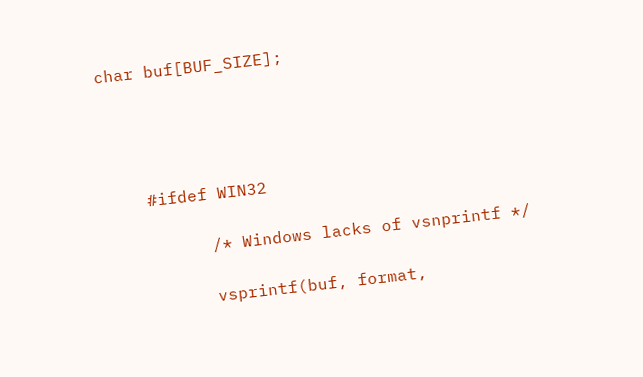char buf[BUF_SIZE];




    #ifdef WIN32

          /* Windows lacks of vsnprintf */

          vsprintf(buf, format,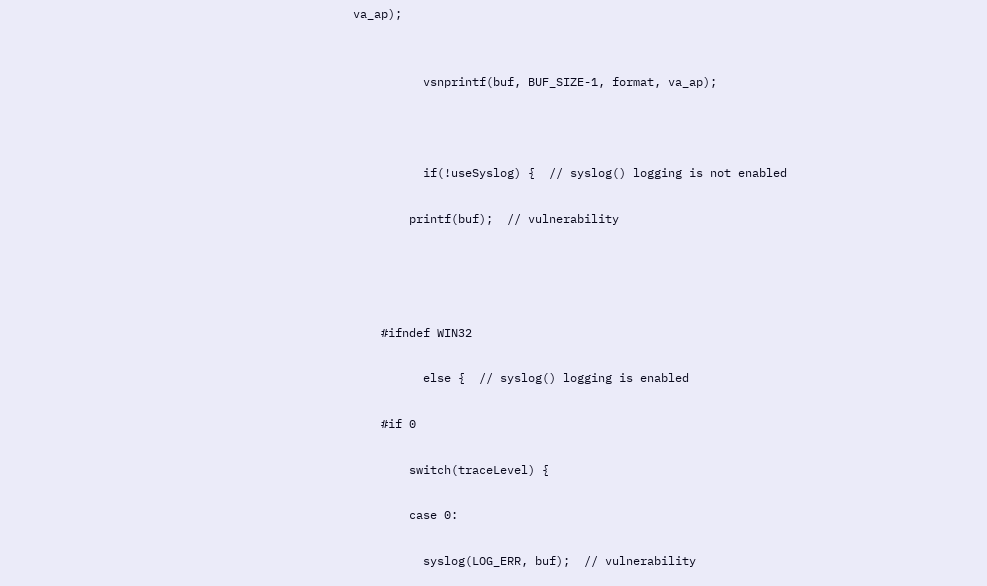va_ap);


          vsnprintf(buf, BUF_SIZE-1, format, va_ap);



          if(!useSyslog) {  // syslog() logging is not enabled

        printf(buf);  // vulnerability




    #ifndef WIN32

          else {  // syslog() logging is enabled

    #if 0

        switch(traceLevel) {

        case 0:

          syslog(LOG_ERR, buf);  // vulnerability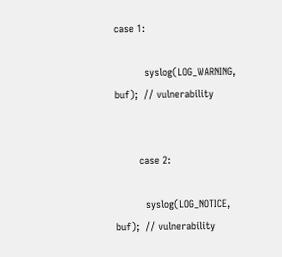case 1:

          syslog(LOG_WARNING, buf);  // vulnerability


        case 2:

          syslog(LOG_NOTICE, buf);  // vulnerability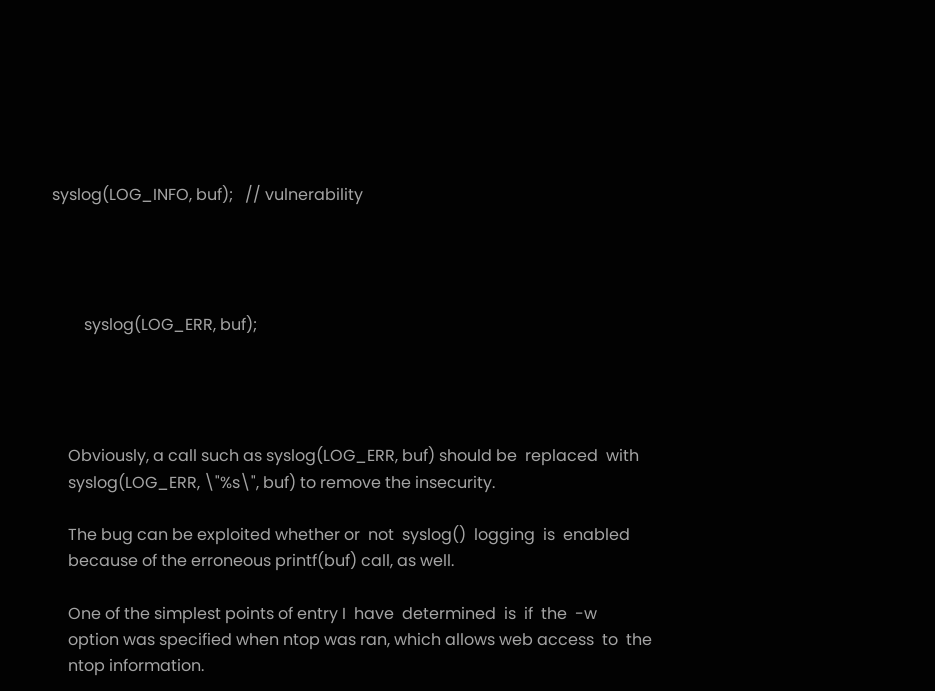syslog(LOG_INFO, buf);   // vulnerability




        syslog(LOG_ERR, buf);




    Obviously, a call such as syslog(LOG_ERR, buf) should be  replaced  with
    syslog(LOG_ERR, \"%s\", buf) to remove the insecurity.

    The bug can be exploited whether or  not  syslog()  logging  is  enabled
    because of the erroneous printf(buf) call, as well.

    One of the simplest points of entry I  have  determined  is  if  the  -w
    option was specified when ntop was ran, which allows web access  to  the
    ntop information.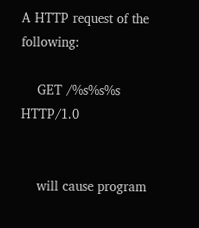A HTTP request of the following:

    GET /%s%s%s HTTP/1.0


    will cause program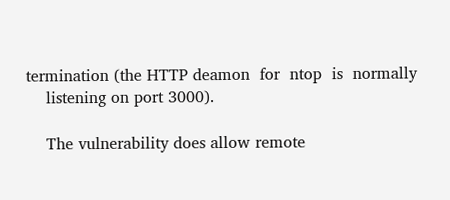termination (the HTTP deamon  for  ntop  is  normally
    listening on port 3000).

    The vulnerability does allow remote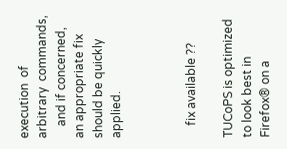execution  of  arbitrary  commands,
    and if concerned, an appropriate fix should be quickly applied.



    fix available ??

TUCoPS is optimized to look best in Firefox® on a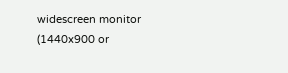widescreen monitor (1440x900 or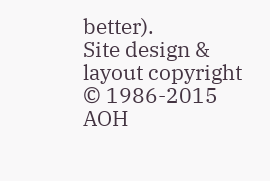better).
Site design & layout copyright © 1986-2015 AOH